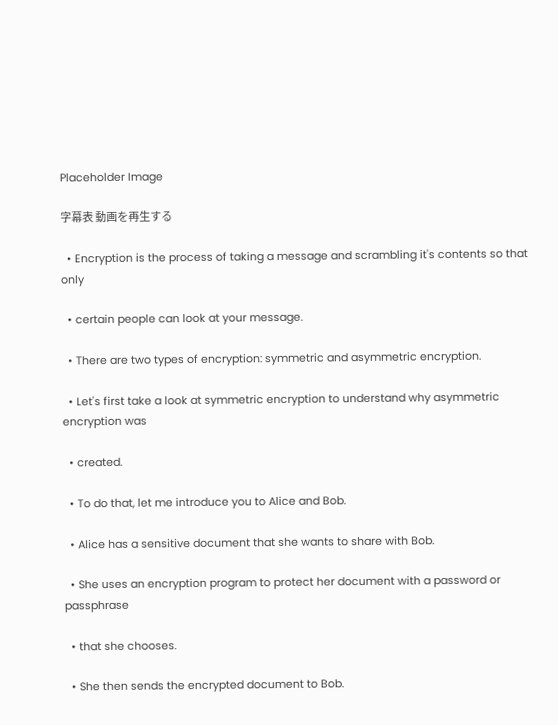Placeholder Image

字幕表 動画を再生する

  • Encryption is the process of taking a message and scrambling it's contents so that only

  • certain people can look at your message.

  • There are two types of encryption: symmetric and asymmetric encryption.

  • Let's first take a look at symmetric encryption to understand why asymmetric encryption was

  • created.

  • To do that, let me introduce you to Alice and Bob.

  • Alice has a sensitive document that she wants to share with Bob.

  • She uses an encryption program to protect her document with a password or passphrase

  • that she chooses.

  • She then sends the encrypted document to Bob.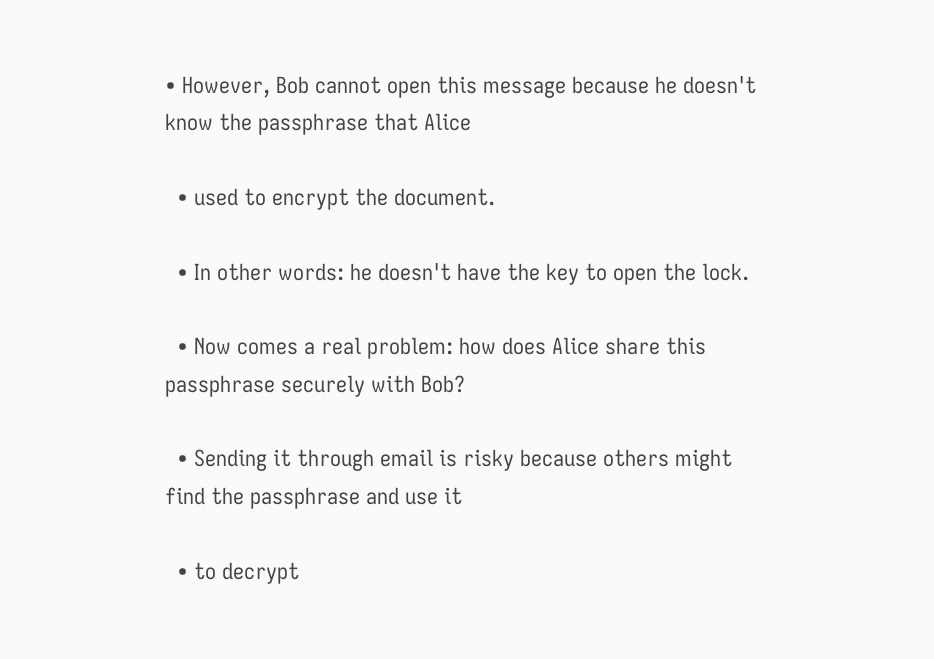• However, Bob cannot open this message because he doesn't know the passphrase that Alice

  • used to encrypt the document.

  • In other words: he doesn't have the key to open the lock.

  • Now comes a real problem: how does Alice share this passphrase securely with Bob?

  • Sending it through email is risky because others might find the passphrase and use it

  • to decrypt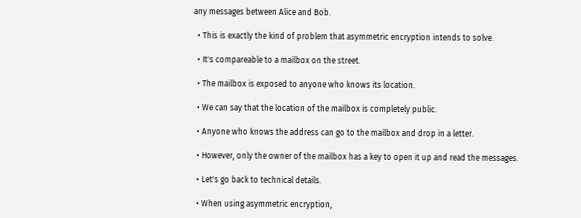any messages between Alice and Bob.

  • This is exactly the kind of problem that asymmetric encryption intends to solve.

  • It's compareable to a mailbox on the street.

  • The mailbox is exposed to anyone who knows its location.

  • We can say that the location of the mailbox is completely public.

  • Anyone who knows the address can go to the mailbox and drop in a letter.

  • However, only the owner of the mailbox has a key to open it up and read the messages.

  • Let's go back to technical details.

  • When using asymmetric encryption,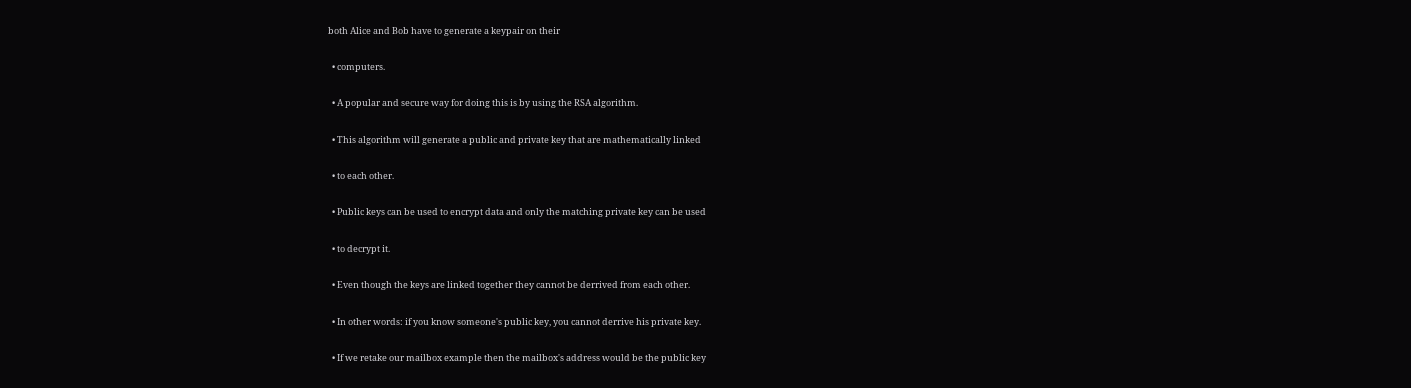both Alice and Bob have to generate a keypair on their

  • computers.

  • A popular and secure way for doing this is by using the RSA algorithm.

  • This algorithm will generate a public and private key that are mathematically linked

  • to each other.

  • Public keys can be used to encrypt data and only the matching private key can be used

  • to decrypt it.

  • Even though the keys are linked together they cannot be derrived from each other.

  • In other words: if you know someone's public key, you cannot derrive his private key.

  • If we retake our mailbox example then the mailbox's address would be the public key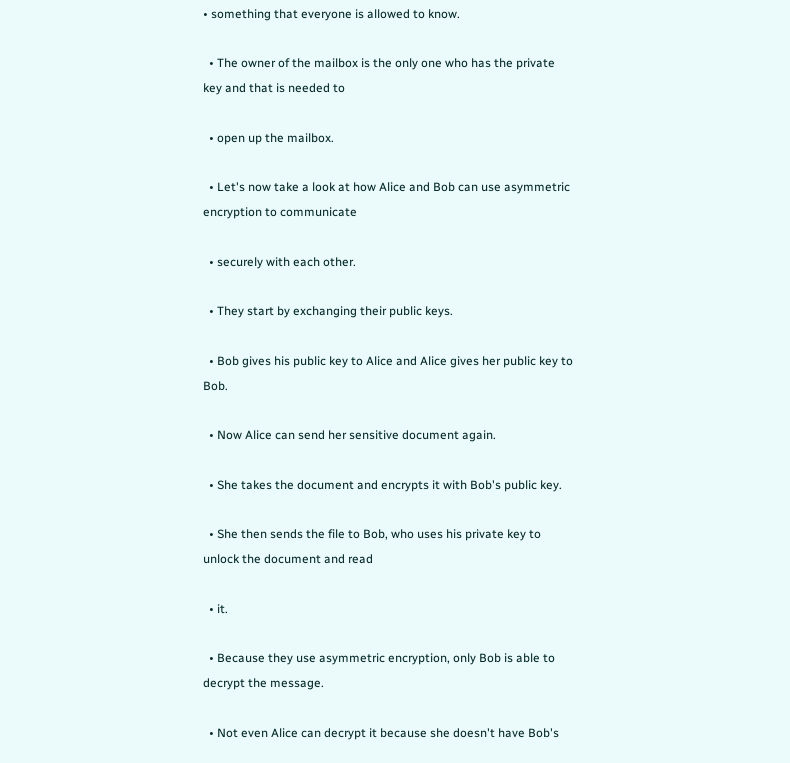• something that everyone is allowed to know.

  • The owner of the mailbox is the only one who has the private key and that is needed to

  • open up the mailbox.

  • Let's now take a look at how Alice and Bob can use asymmetric encryption to communicate

  • securely with each other.

  • They start by exchanging their public keys.

  • Bob gives his public key to Alice and Alice gives her public key to Bob.

  • Now Alice can send her sensitive document again.

  • She takes the document and encrypts it with Bob's public key.

  • She then sends the file to Bob, who uses his private key to unlock the document and read

  • it.

  • Because they use asymmetric encryption, only Bob is able to decrypt the message.

  • Not even Alice can decrypt it because she doesn't have Bob's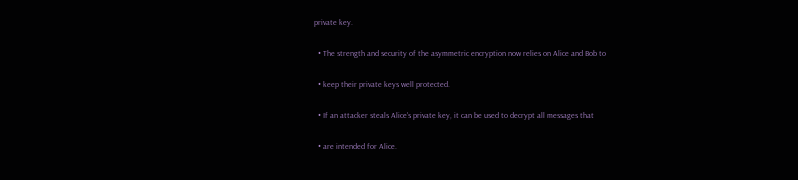private key.

  • The strength and security of the asymmetric encryption now relies on Alice and Bob to

  • keep their private keys well protected.

  • If an attacker steals Alice's private key, it can be used to decrypt all messages that

  • are intended for Alice.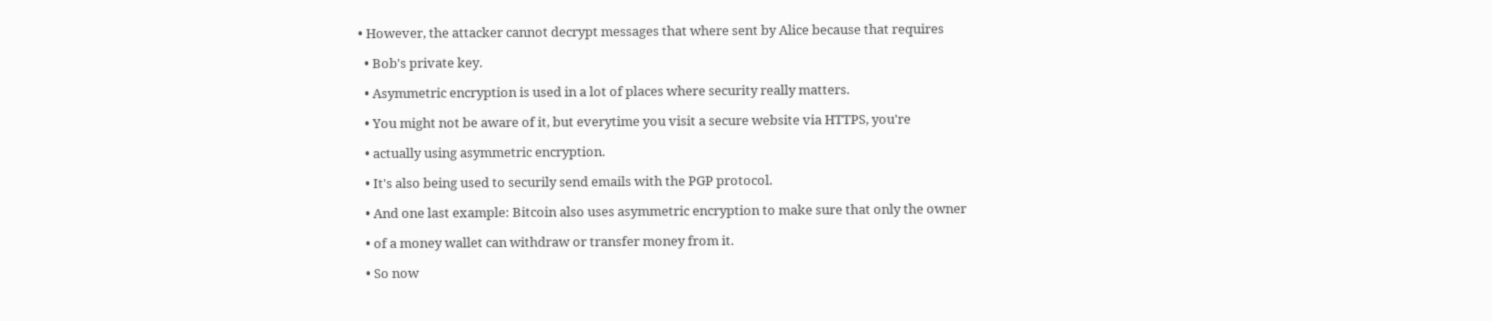• However, the attacker cannot decrypt messages that where sent by Alice because that requires

  • Bob's private key.

  • Asymmetric encryption is used in a lot of places where security really matters.

  • You might not be aware of it, but everytime you visit a secure website via HTTPS, you're

  • actually using asymmetric encryption.

  • It's also being used to securily send emails with the PGP protocol.

  • And one last example: Bitcoin also uses asymmetric encryption to make sure that only the owner

  • of a money wallet can withdraw or transfer money from it.

  • So now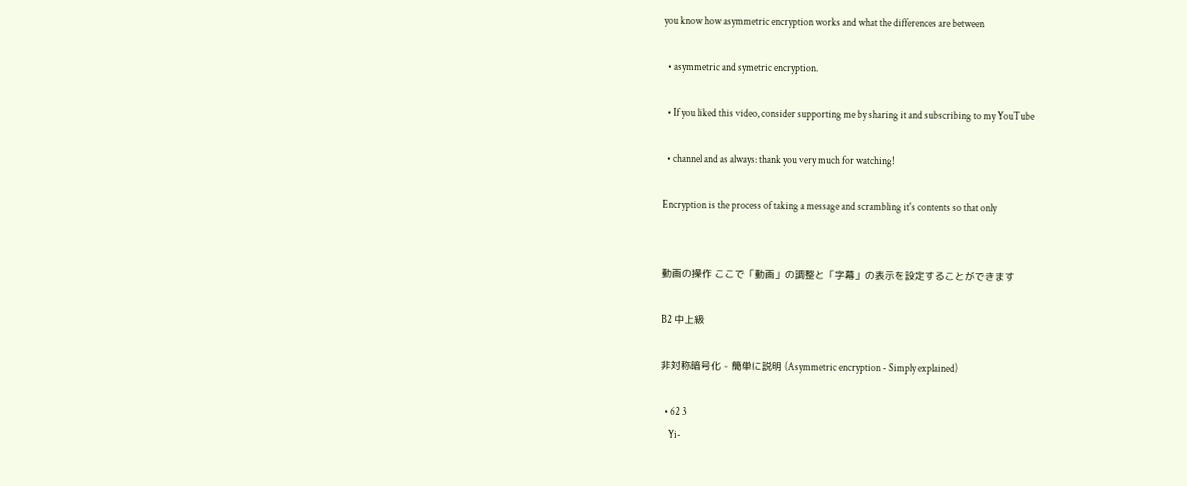you know how asymmetric encryption works and what the differences are between

  • asymmetric and symetric encryption.

  • If you liked this video, consider supporting me by sharing it and subscribing to my YouTube

  • channel and as always: thank you very much for watching!

Encryption is the process of taking a message and scrambling it's contents so that only


動画の操作 ここで「動画」の調整と「字幕」の表示を設定することができます

B2 中上級

非対称暗号化 - 簡単に説明 (Asymmetric encryption - Simply explained)

  • 62 3
    Yi-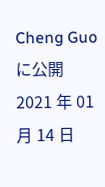Cheng Guo に公開 2021 年 01 月 14 日